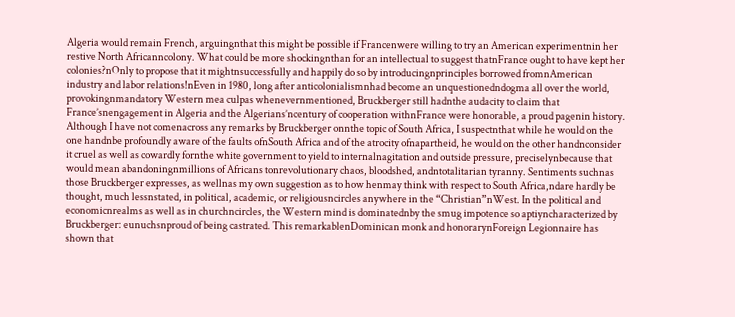Algeria would remain French, arguingnthat this might be possible if Francenwere willing to try an American experimentnin her restive North Africanncolony. What could be more shockingnthan for an intellectual to suggest thatnFrance ought to have kept her colonies?nOnly to propose that it mightnsuccessfully and happily do so by introducingnprinciples borrowed fromnAmerican industry and labor relations!nEven in 1980, long after anticolonialismnhad become an unquestionedndogma all over the world, provokingnmandatory Western mea culpas whenevernmentioned, Bruckberger still hadnthe audacity to claim that France’snengagement in Algeria and the Algerians’ncentury of cooperation withnFrance were honorable, a proud pagenin history. Although I have not comenacross any remarks by Bruckberger onnthe topic of South Africa, I suspectnthat while he would on the one handnbe profoundly aware of the faults ofnSouth Africa and of the atrocity ofnapartheid, he would on the other handnconsider it cruel as well as cowardly fornthe white government to yield to internalnagitation and outside pressure, preciselynbecause that would mean abandoningnmillions of Africans tonrevolutionary chaos, bloodshed, andntotalitarian tyranny. Sentiments suchnas those Bruckberger expresses, as wellnas my own suggestion as to how henmay think with respect to South Africa,ndare hardly be thought, much lessnstated, in political, academic, or religiousncircles anywhere in the “Christian”nWest. In the political and economicnrealms as well as in churchncircles, the Western mind is dominatednby the smug impotence so aptiyncharacterized by Bruckberger: eunuchsnproud of being castrated. This remarkablenDominican monk and honorarynForeign Legionnaire has shown that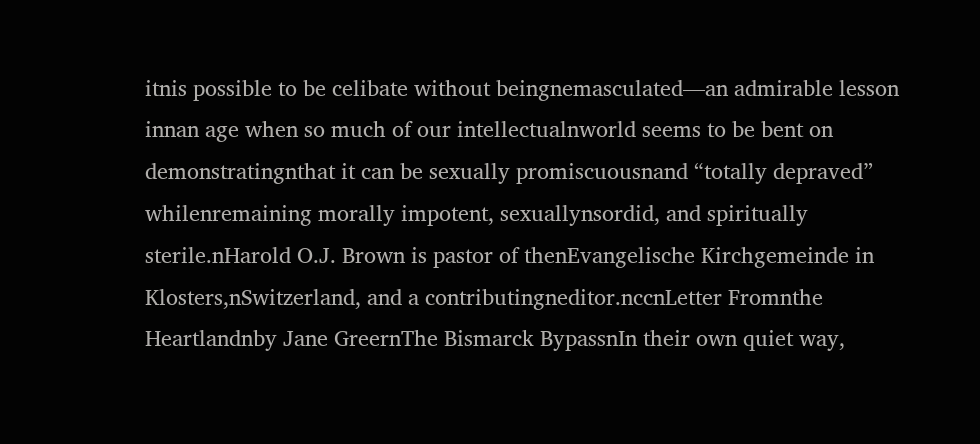itnis possible to be celibate without beingnemasculated—an admirable lesson innan age when so much of our intellectualnworld seems to be bent on demonstratingnthat it can be sexually promiscuousnand “totally depraved” whilenremaining morally impotent, sexuallynsordid, and spiritually sterile.nHarold O.J. Brown is pastor of thenEvangelische Kirchgemeinde in Klosters,nSwitzerland, and a contributingneditor.nccnLetter Fromnthe Heartlandnby Jane GreernThe Bismarck BypassnIn their own quiet way,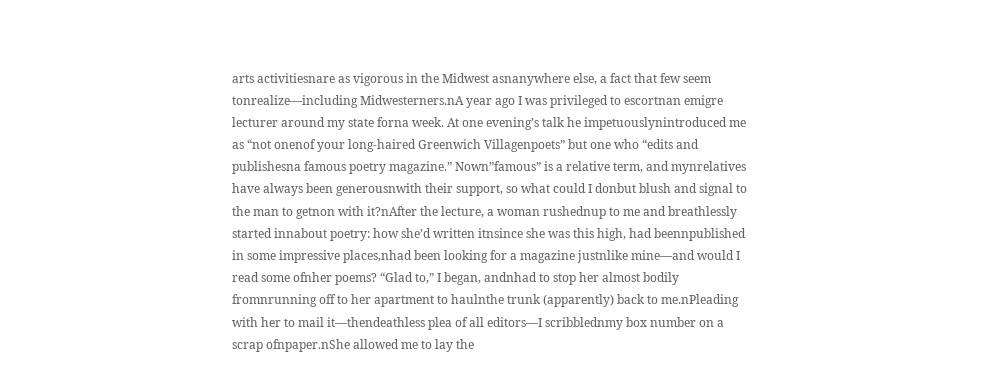arts activitiesnare as vigorous in the Midwest asnanywhere else, a fact that few seem tonrealize—including Midwesterners.nA year ago I was privileged to escortnan emigre lecturer around my state forna week. At one evening’s talk he impetuouslynintroduced me as “not onenof your long-haired Greenwich Villagenpoets” but one who “edits and publishesna famous poetry magazine.” Nown”famous” is a relative term, and mynrelatives have always been generousnwith their support, so what could I donbut blush and signal to the man to getnon with it?nAfter the lecture, a woman rushednup to me and breathlessly started innabout poetry: how she’d written itnsince she was this high, had beennpublished in some impressive places,nhad been looking for a magazine justnlike mine—and would I read some ofnher poems? “Glad to,” I began, andnhad to stop her almost bodily fromnrunning off to her apartment to haulnthe trunk (apparently) back to me.nPleading with her to mail it—thendeathless plea of all editors—I scribblednmy box number on a scrap ofnpaper.nShe allowed me to lay the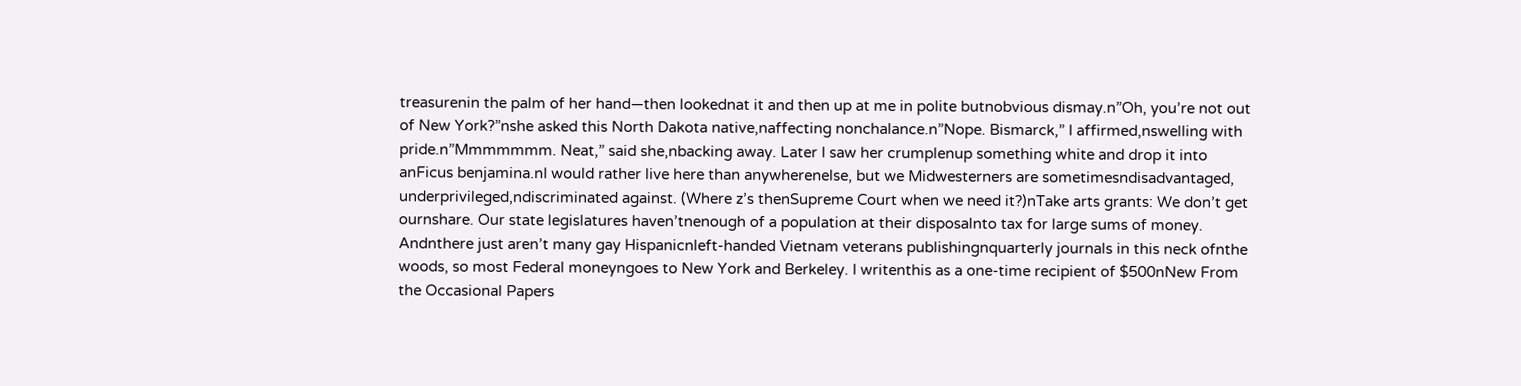treasurenin the palm of her hand—then lookednat it and then up at me in polite butnobvious dismay.n”Oh, you’re not out of New York?”nshe asked this North Dakota native,naffecting nonchalance.n”Nope. Bismarck,” I affirmed,nswelling with pride.n”Mmmmmmm. Neat,” said she,nbacking away. Later I saw her crumplenup something white and drop it into anFicus benjamina.nI would rather live here than anywherenelse, but we Midwesterners are sometimesndisadvantaged, underprivileged,ndiscriminated against. (Where z’s thenSupreme Court when we need it?)nTake arts grants: We don’t get ournshare. Our state legislatures haven’tnenough of a population at their disposalnto tax for large sums of money. Andnthere just aren’t many gay Hispanicnleft-handed Vietnam veterans publishingnquarterly journals in this neck ofnthe woods, so most Federal moneyngoes to New York and Berkeley. I writenthis as a one-time recipient of $500nNew From the Occasional Papers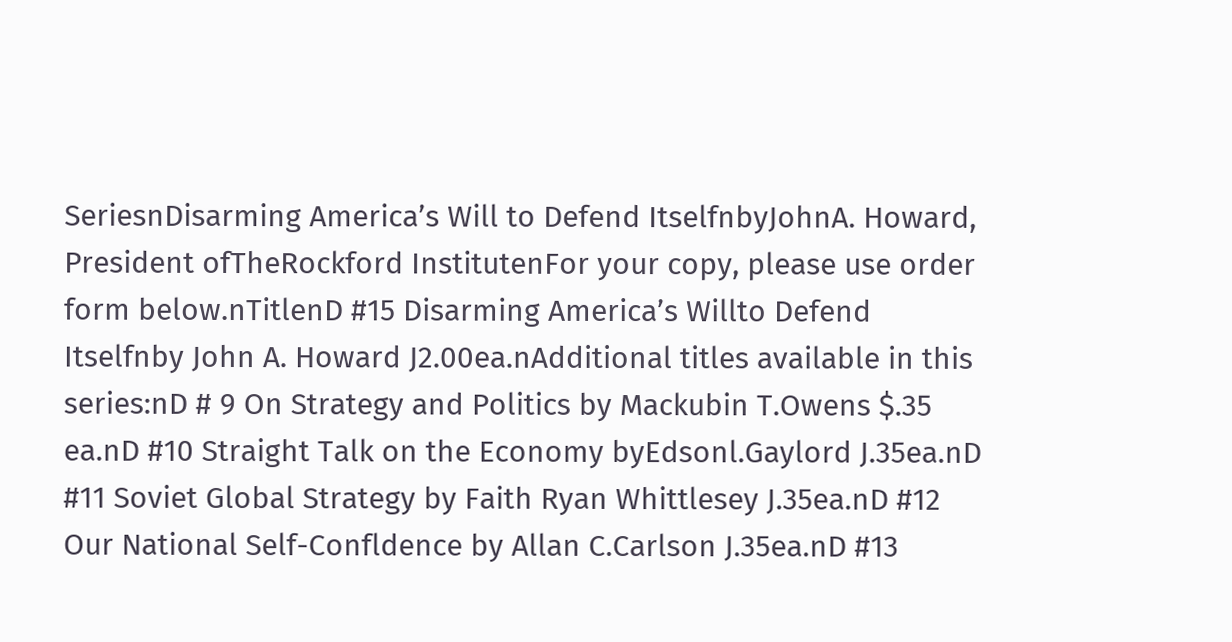SeriesnDisarming America’s Will to Defend ItselfnbyJohnA. Howard, President ofTheRockford InstitutenFor your copy, please use order form below.nTitlenD #15 Disarming America’s Willto Defend Itselfnby John A. Howard J2.00ea.nAdditional titles available in this series:nD # 9 On Strategy and Politics by Mackubin T.Owens $.35 ea.nD #10 Straight Talk on the Economy byEdsonl.Gaylord J.35ea.nD #11 Soviet Global Strategy by Faith Ryan Whittlesey J.35ea.nD #12 Our National Self-Confldence by Allan C.Carlson J.35ea.nD #13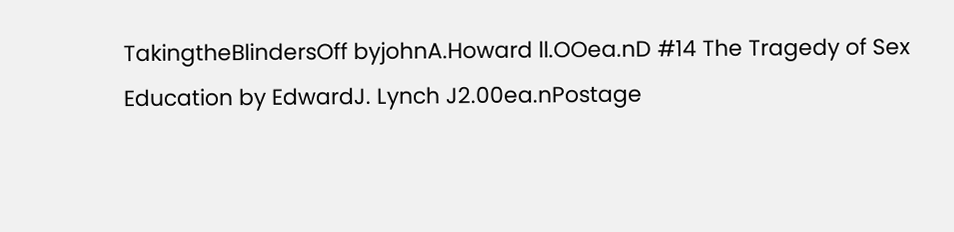TakingtheBlindersOff byjohnA.Howard ll.OOea.nD #14 The Tragedy of Sex Education by EdwardJ. Lynch J2.00ea.nPostage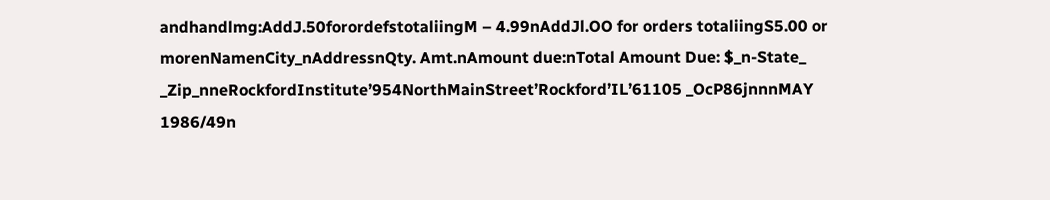andhandlmg:AddJ.50forordefstotaliingM – 4.99nAddJl.OO for orders totaliingS5.00 or morenNamenCity_nAddressnQty. Amt.nAmount due:nTotal Amount Due: $_n-State_ _Zip_nneRockfordInstitute’954NorthMainStreet’Rockford’IL’61105 _OcP86jnnnMAY 1986/49n